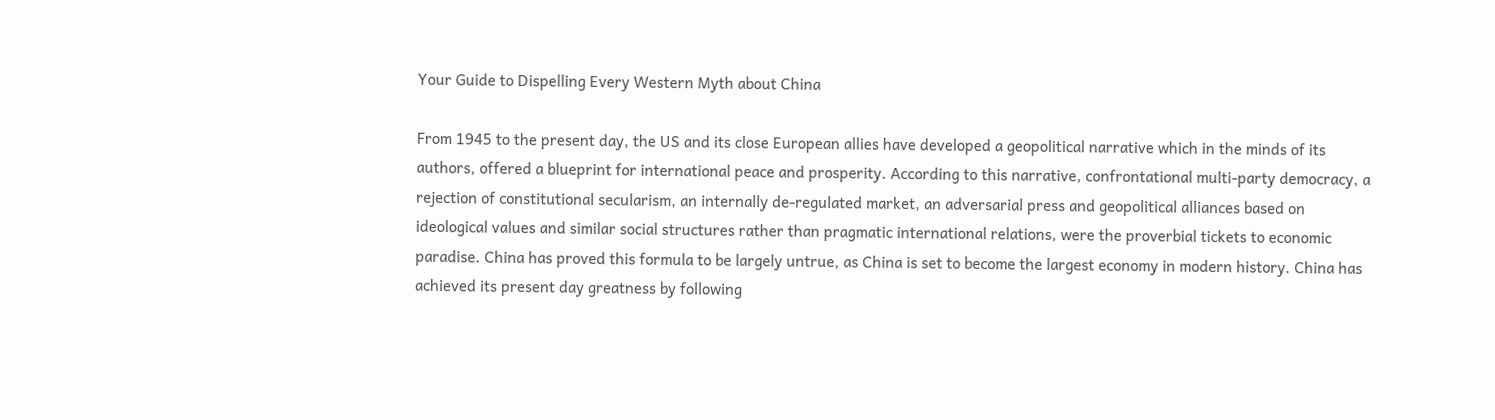Your Guide to Dispelling Every Western Myth about China

From 1945 to the present day, the US and its close European allies have developed a geopolitical narrative which in the minds of its authors, offered a blueprint for international peace and prosperity. According to this narrative, confrontational multi-party democracy, a rejection of constitutional secularism, an internally de-regulated market, an adversarial press and geopolitical alliances based on ideological values and similar social structures rather than pragmatic international relations, were the proverbial tickets to economic paradise. China has proved this formula to be largely untrue, as China is set to become the largest economy in modern history. China has achieved its present day greatness by following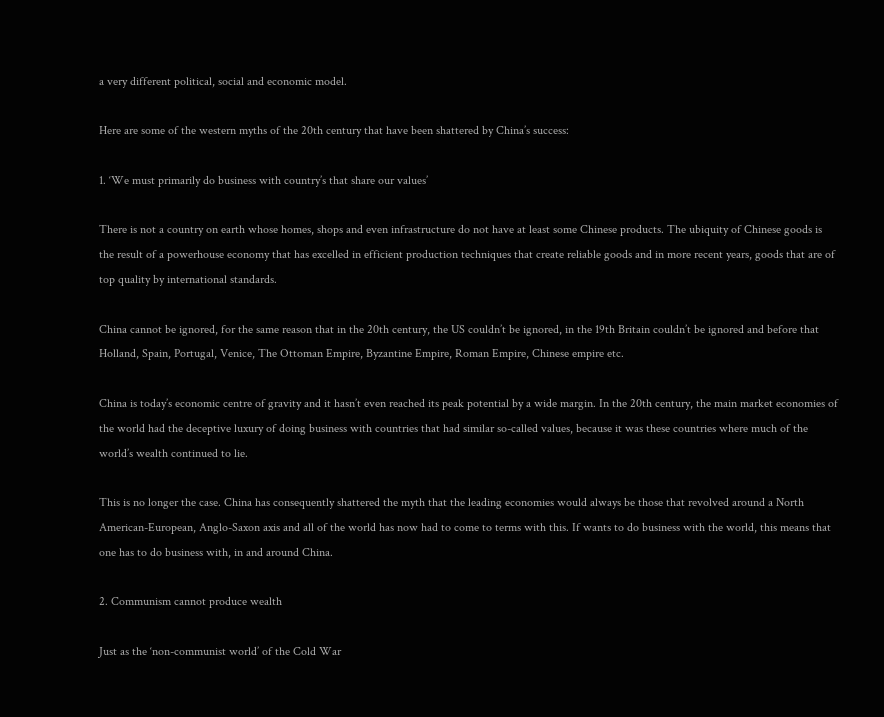a very different political, social and economic model.

Here are some of the western myths of the 20th century that have been shattered by China’s success:

1. ‘We must primarily do business with country’s that share our values’

There is not a country on earth whose homes, shops and even infrastructure do not have at least some Chinese products. The ubiquity of Chinese goods is the result of a powerhouse economy that has excelled in efficient production techniques that create reliable goods and in more recent years, goods that are of top quality by international standards.

China cannot be ignored, for the same reason that in the 20th century, the US couldn’t be ignored, in the 19th Britain couldn’t be ignored and before that Holland, Spain, Portugal, Venice, The Ottoman Empire, Byzantine Empire, Roman Empire, Chinese empire etc.

China is today’s economic centre of gravity and it hasn’t even reached its peak potential by a wide margin. In the 20th century, the main market economies of the world had the deceptive luxury of doing business with countries that had similar so-called values, because it was these countries where much of the world’s wealth continued to lie.

This is no longer the case. China has consequently shattered the myth that the leading economies would always be those that revolved around a North American-European, Anglo-Saxon axis and all of the world has now had to come to terms with this. If wants to do business with the world, this means that one has to do business with, in and around China.

2. Communism cannot produce wealth

Just as the ‘non-communist world’ of the Cold War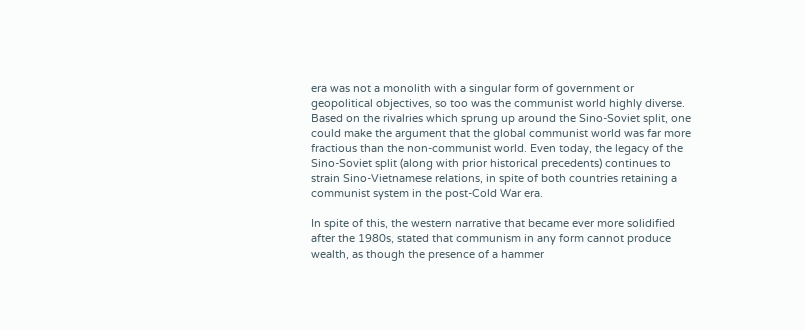era was not a monolith with a singular form of government or geopolitical objectives, so too was the communist world highly diverse. Based on the rivalries which sprung up around the Sino-Soviet split, one could make the argument that the global communist world was far more fractious than the non-communist world. Even today, the legacy of the Sino-Soviet split (along with prior historical precedents) continues to strain Sino-Vietnamese relations, in spite of both countries retaining a communist system in the post-Cold War era.

In spite of this, the western narrative that became ever more solidified after the 1980s, stated that communism in any form cannot produce wealth, as though the presence of a hammer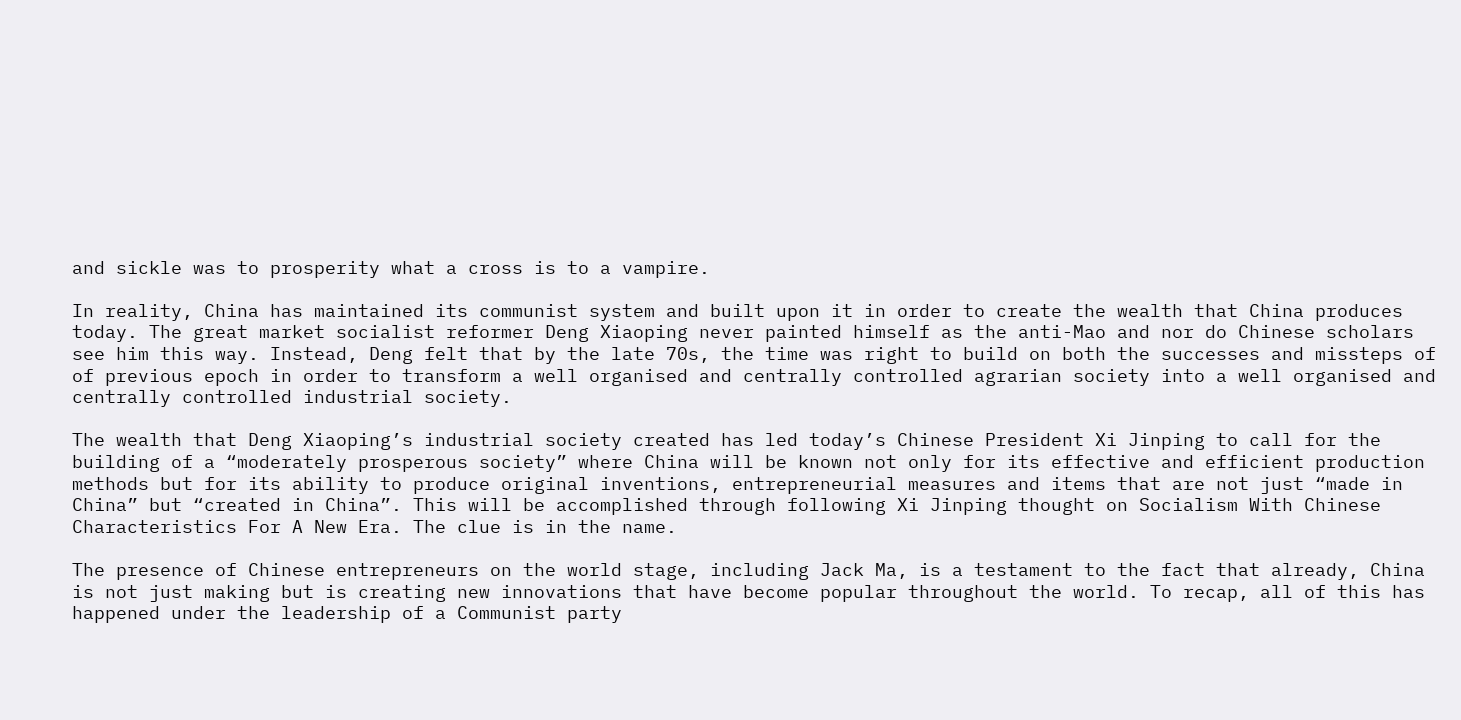and sickle was to prosperity what a cross is to a vampire.

In reality, China has maintained its communist system and built upon it in order to create the wealth that China produces today. The great market socialist reformer Deng Xiaoping never painted himself as the anti-Mao and nor do Chinese scholars see him this way. Instead, Deng felt that by the late 70s, the time was right to build on both the successes and missteps of of previous epoch in order to transform a well organised and centrally controlled agrarian society into a well organised and centrally controlled industrial society.

The wealth that Deng Xiaoping’s industrial society created has led today’s Chinese President Xi Jinping to call for the building of a “moderately prosperous society” where China will be known not only for its effective and efficient production methods but for its ability to produce original inventions, entrepreneurial measures and items that are not just “made in China” but “created in China”. This will be accomplished through following Xi Jinping thought on Socialism With Chinese Characteristics For A New Era. The clue is in the name.

The presence of Chinese entrepreneurs on the world stage, including Jack Ma, is a testament to the fact that already, China is not just making but is creating new innovations that have become popular throughout the world. To recap, all of this has happened under the leadership of a Communist party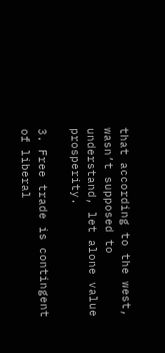that according to the west, wasn’t supposed to understand, let alone value prosperity.

3. Free trade is contingent of liberal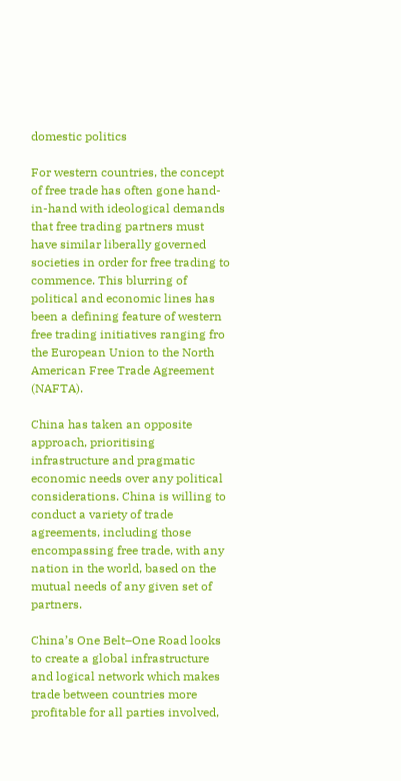domestic politics

For western countries, the concept of free trade has often gone hand-in-hand with ideological demands that free trading partners must have similar liberally governed societies in order for free trading to commence. This blurring of political and economic lines has been a defining feature of western free trading initiatives ranging fro the European Union to the North American Free Trade Agreement (NAFTA).

China has taken an opposite approach, prioritising infrastructure and pragmatic economic needs over any political considerations. China is willing to conduct a variety of trade agreements, including those encompassing free trade, with any nation in the world, based on the mutual needs of any given set of partners.

China’s One Belt–One Road looks to create a global infrastructure and logical network which makes trade between countries more profitable for all parties involved,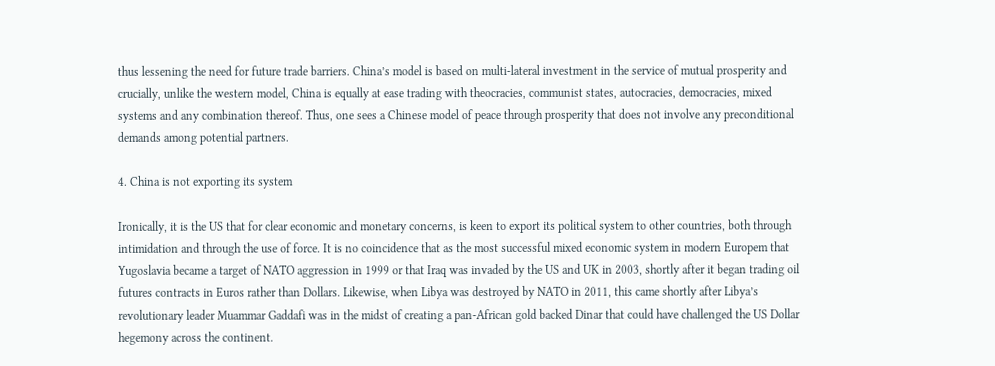thus lessening the need for future trade barriers. China’s model is based on multi-lateral investment in the service of mutual prosperity and crucially, unlike the western model, China is equally at ease trading with theocracies, communist states, autocracies, democracies, mixed systems and any combination thereof. Thus, one sees a Chinese model of peace through prosperity that does not involve any preconditional demands among potential partners.

4. China is not exporting its system

Ironically, it is the US that for clear economic and monetary concerns, is keen to export its political system to other countries, both through intimidation and through the use of force. It is no coincidence that as the most successful mixed economic system in modern Europem that Yugoslavia became a target of NATO aggression in 1999 or that Iraq was invaded by the US and UK in 2003, shortly after it began trading oil futures contracts in Euros rather than Dollars. Likewise, when Libya was destroyed by NATO in 2011, this came shortly after Libya’s revolutionary leader Muammar Gaddafi was in the midst of creating a pan-African gold backed Dinar that could have challenged the US Dollar hegemony across the continent.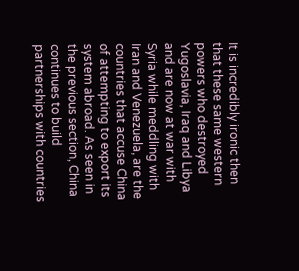It is incredibly ironic then that these same western powers who destroyed Yugoslavia, Iraq and Libya and are now at war with Syria while meddling with Iran and Venezuela, are the countries that accuse China of attempting to export its system abroad. As seen in the previous section, China continues to build partnerships with countries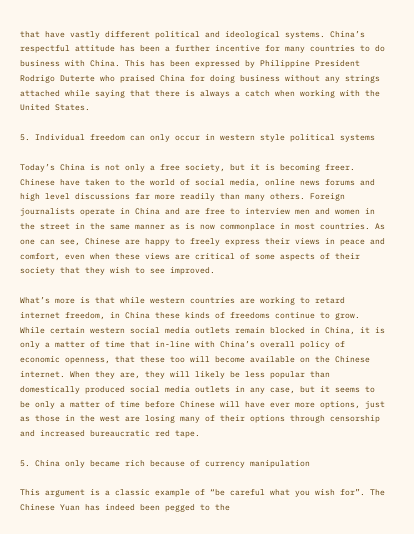that have vastly different political and ideological systems. China’s respectful attitude has been a further incentive for many countries to do business with China. This has been expressed by Philippine President Rodrigo Duterte who praised China for doing business without any strings attached while saying that there is always a catch when working with the United States.

5. Individual freedom can only occur in western style political systems

Today’s China is not only a free society, but it is becoming freer. Chinese have taken to the world of social media, online news forums and high level discussions far more readily than many others. Foreign journalists operate in China and are free to interview men and women in the street in the same manner as is now commonplace in most countries. As one can see, Chinese are happy to freely express their views in peace and comfort, even when these views are critical of some aspects of their society that they wish to see improved.

What’s more is that while western countries are working to retard internet freedom, in China these kinds of freedoms continue to grow. While certain western social media outlets remain blocked in China, it is only a matter of time that in-line with China’s overall policy of economic openness, that these too will become available on the Chinese internet. When they are, they will likely be less popular than domestically produced social media outlets in any case, but it seems to be only a matter of time before Chinese will have ever more options, just as those in the west are losing many of their options through censorship and increased bureaucratic red tape.

5. China only became rich because of currency manipulation

This argument is a classic example of “be careful what you wish for”. The Chinese Yuan has indeed been pegged to the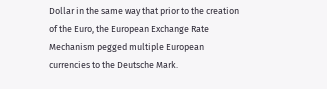Dollar in the same way that prior to the creation of the Euro, the European Exchange Rate Mechanism pegged multiple European currencies to the Deutsche Mark.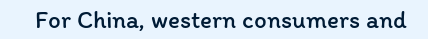For China, western consumers and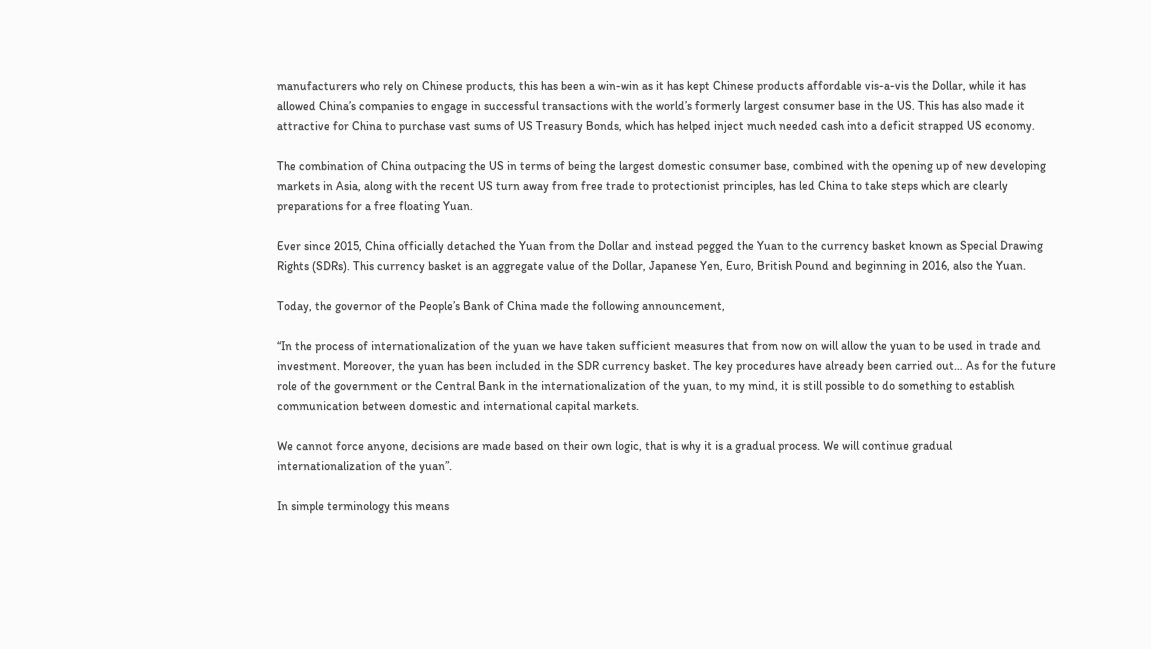manufacturers who rely on Chinese products, this has been a win-win as it has kept Chinese products affordable vis-a-vis the Dollar, while it has allowed China’s companies to engage in successful transactions with the world’s formerly largest consumer base in the US. This has also made it attractive for China to purchase vast sums of US Treasury Bonds, which has helped inject much needed cash into a deficit strapped US economy.

The combination of China outpacing the US in terms of being the largest domestic consumer base, combined with the opening up of new developing markets in Asia, along with the recent US turn away from free trade to protectionist principles, has led China to take steps which are clearly preparations for a free floating Yuan.

Ever since 2015, China officially detached the Yuan from the Dollar and instead pegged the Yuan to the currency basket known as Special Drawing Rights (SDRs). This currency basket is an aggregate value of the Dollar, Japanese Yen, Euro, British Pound and beginning in 2016, also the Yuan.

Today, the governor of the People’s Bank of China made the following announcement,

“In the process of internationalization of the yuan we have taken sufficient measures that from now on will allow the yuan to be used in trade and investment. Moreover, the yuan has been included in the SDR currency basket. The key procedures have already been carried out… As for the future role of the government or the Central Bank in the internationalization of the yuan, to my mind, it is still possible to do something to establish communication between domestic and international capital markets.

We cannot force anyone, decisions are made based on their own logic, that is why it is a gradual process. We will continue gradual internationalization of the yuan”.

In simple terminology this means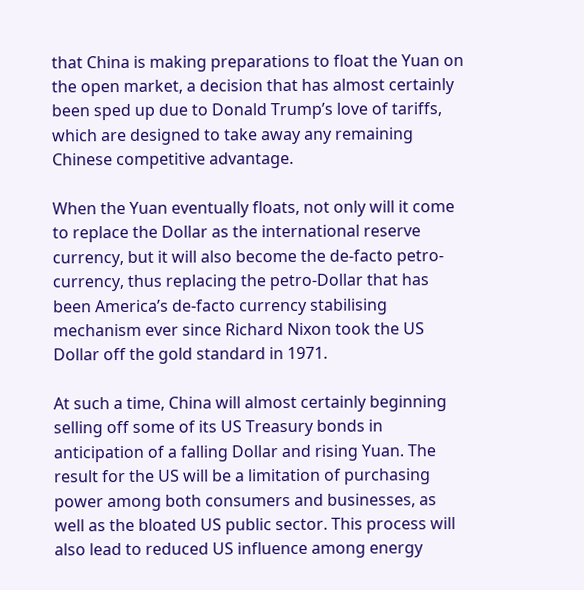that China is making preparations to float the Yuan on the open market, a decision that has almost certainly been sped up due to Donald Trump’s love of tariffs, which are designed to take away any remaining Chinese competitive advantage.

When the Yuan eventually floats, not only will it come to replace the Dollar as the international reserve currency, but it will also become the de-facto petro-currency, thus replacing the petro-Dollar that has been America’s de-facto currency stabilising mechanism ever since Richard Nixon took the US Dollar off the gold standard in 1971.

At such a time, China will almost certainly beginning selling off some of its US Treasury bonds in anticipation of a falling Dollar and rising Yuan. The result for the US will be a limitation of purchasing power among both consumers and businesses, as well as the bloated US public sector. This process will also lead to reduced US influence among energy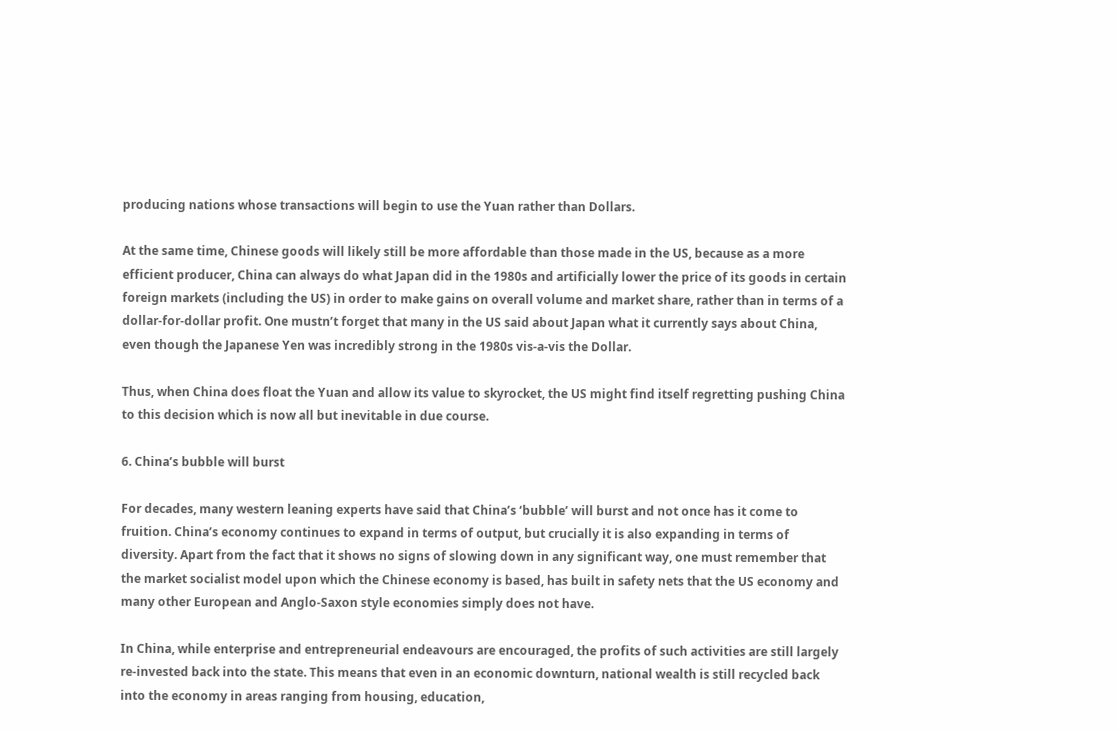producing nations whose transactions will begin to use the Yuan rather than Dollars.

At the same time, Chinese goods will likely still be more affordable than those made in the US, because as a more efficient producer, China can always do what Japan did in the 1980s and artificially lower the price of its goods in certain foreign markets (including the US) in order to make gains on overall volume and market share, rather than in terms of a dollar-for-dollar profit. One mustn’t forget that many in the US said about Japan what it currently says about China, even though the Japanese Yen was incredibly strong in the 1980s vis-a-vis the Dollar.

Thus, when China does float the Yuan and allow its value to skyrocket, the US might find itself regretting pushing China to this decision which is now all but inevitable in due course.

6. China’s bubble will burst

For decades, many western leaning experts have said that China’s ‘bubble’ will burst and not once has it come to fruition. China’s economy continues to expand in terms of output, but crucially it is also expanding in terms of diversity. Apart from the fact that it shows no signs of slowing down in any significant way, one must remember that the market socialist model upon which the Chinese economy is based, has built in safety nets that the US economy and many other European and Anglo-Saxon style economies simply does not have.

In China, while enterprise and entrepreneurial endeavours are encouraged, the profits of such activities are still largely re-invested back into the state. This means that even in an economic downturn, national wealth is still recycled back into the economy in areas ranging from housing, education,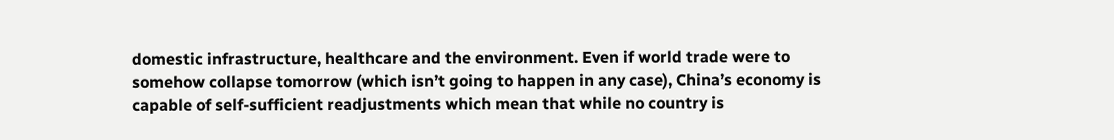domestic infrastructure, healthcare and the environment. Even if world trade were to somehow collapse tomorrow (which isn’t going to happen in any case), China’s economy is capable of self-sufficient readjustments which mean that while no country is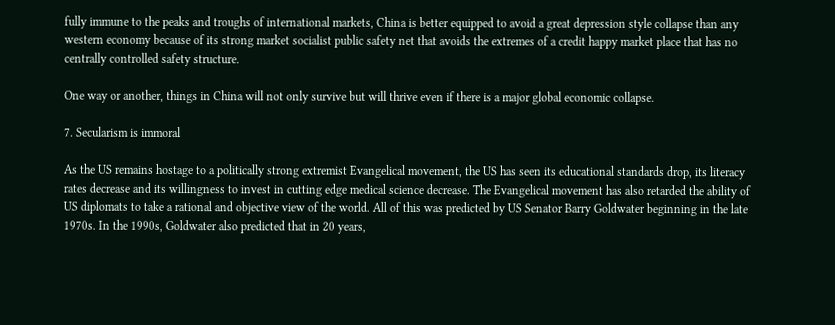fully immune to the peaks and troughs of international markets, China is better equipped to avoid a great depression style collapse than any western economy because of its strong market socialist public safety net that avoids the extremes of a credit happy market place that has no centrally controlled safety structure.

One way or another, things in China will not only survive but will thrive even if there is a major global economic collapse.

7. Secularism is immoral

As the US remains hostage to a politically strong extremist Evangelical movement, the US has seen its educational standards drop, its literacy rates decrease and its willingness to invest in cutting edge medical science decrease. The Evangelical movement has also retarded the ability of US diplomats to take a rational and objective view of the world. All of this was predicted by US Senator Barry Goldwater beginning in the late 1970s. In the 1990s, Goldwater also predicted that in 20 years,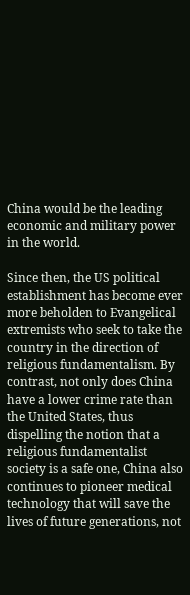China would be the leading economic and military power in the world.

Since then, the US political establishment has become ever more beholden to Evangelical extremists who seek to take the country in the direction of religious fundamentalism. By contrast, not only does China have a lower crime rate than the United States, thus dispelling the notion that a religious fundamentalist society is a safe one, China also continues to pioneer medical technology that will save the lives of future generations, not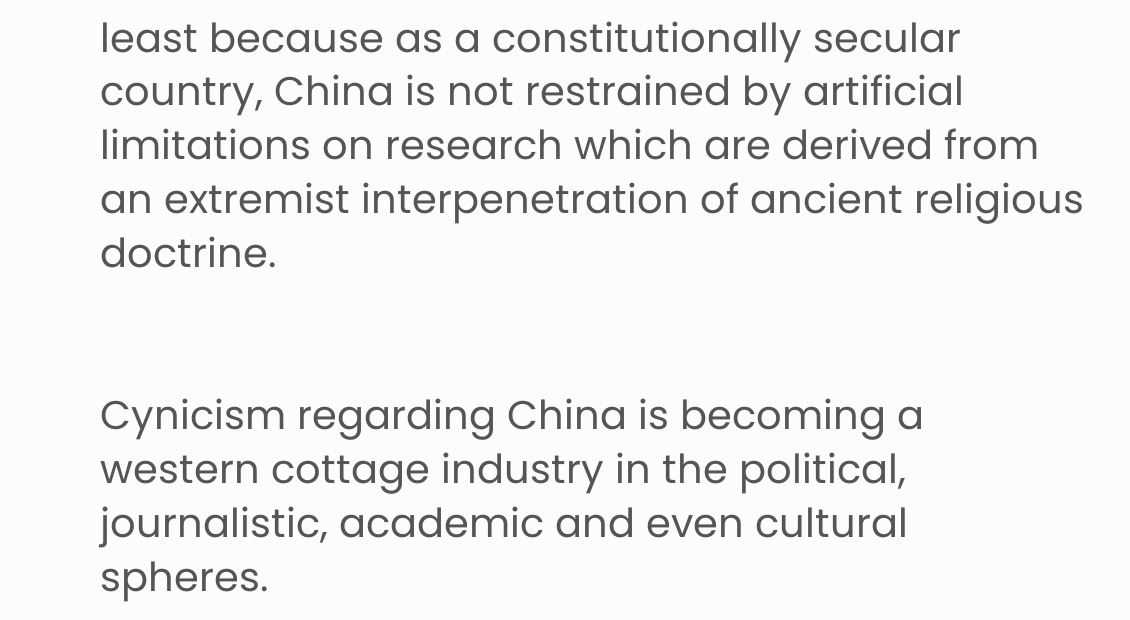least because as a constitutionally secular country, China is not restrained by artificial limitations on research which are derived from an extremist interpenetration of ancient religious doctrine.


Cynicism regarding China is becoming a western cottage industry in the political, journalistic, academic and even cultural spheres.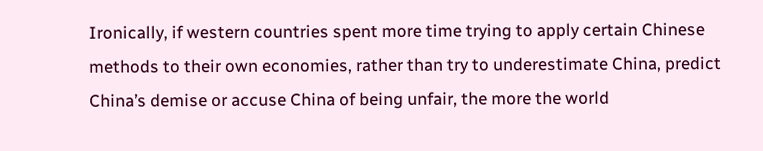Ironically, if western countries spent more time trying to apply certain Chinese methods to their own economies, rather than try to underestimate China, predict China’s demise or accuse China of being unfair, the more the world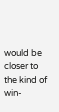would be closer to the kind of win-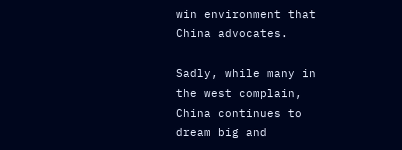win environment that China advocates.

Sadly, while many in the west complain, China continues to dream big and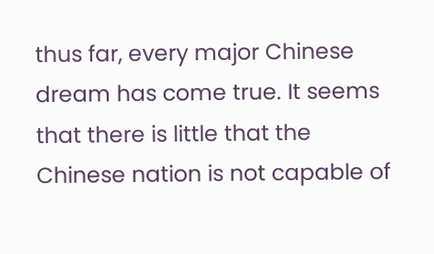thus far, every major Chinese dream has come true. It seems that there is little that the Chinese nation is not capable of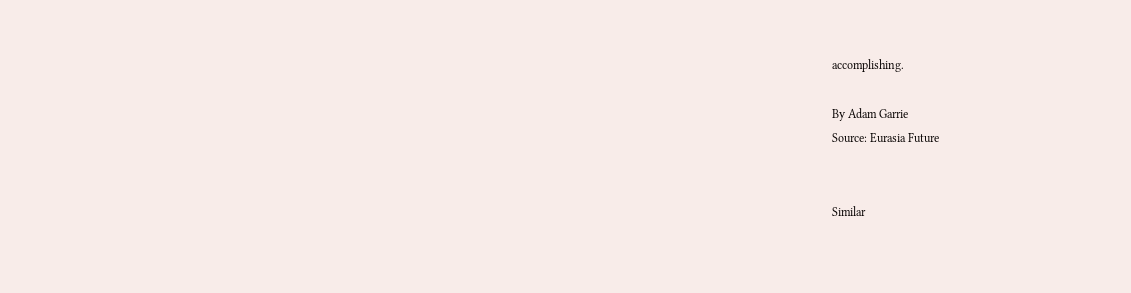accomplishing.

By Adam Garrie
Source: Eurasia Future


Similar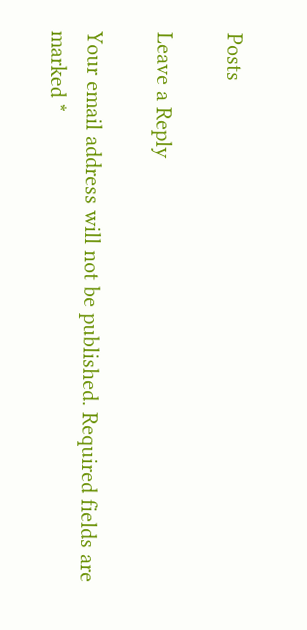Posts

Leave a Reply

Your email address will not be published. Required fields are marked *